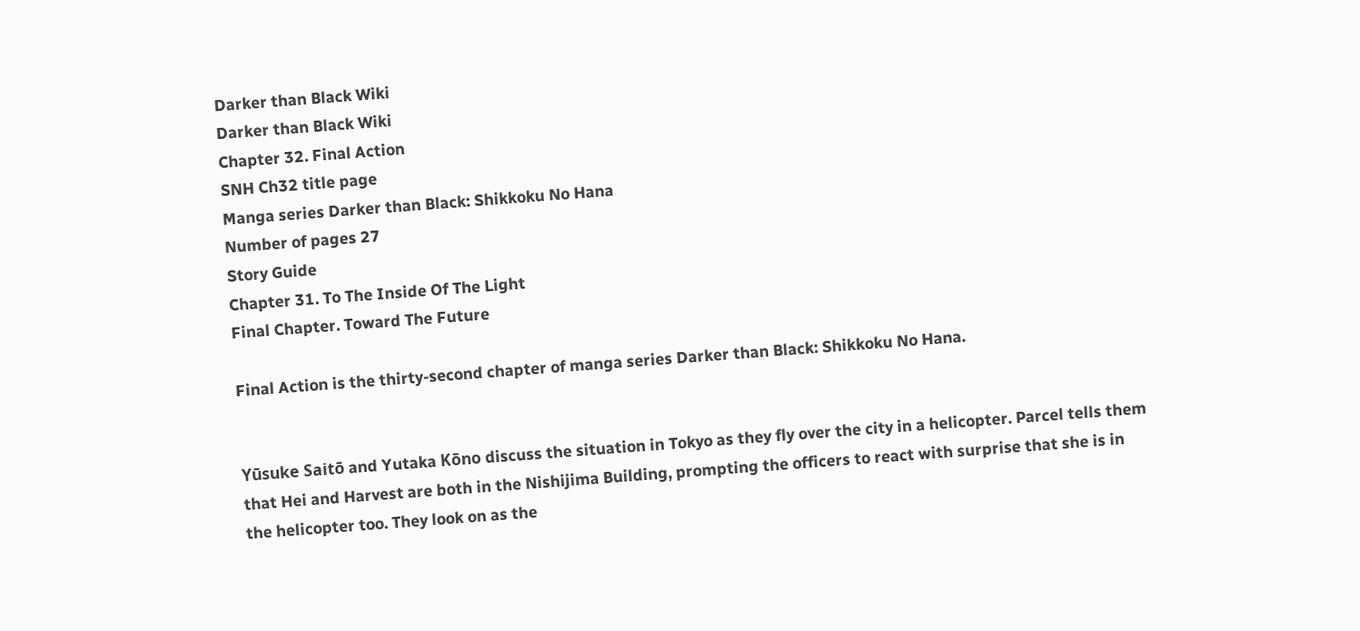Darker than Black Wiki
Darker than Black Wiki
Chapter 32. Final Action
SNH Ch32 title page
Manga series Darker than Black: Shikkoku No Hana
Number of pages 27
Story Guide
Chapter 31. To The Inside Of The Light
Final Chapter. Toward The Future

Final Action is the thirty-second chapter of manga series Darker than Black: Shikkoku No Hana.


Yūsuke Saitō and Yutaka Kōno discuss the situation in Tokyo as they fly over the city in a helicopter. Parcel tells them that Hei and Harvest are both in the Nishijima Building, prompting the officers to react with surprise that she is in the helicopter too. They look on as the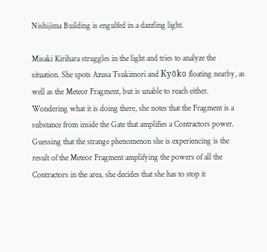Nishijima Building is engulfed in a dazzling light.

Misaki Kirihara struggles in the light and tries to analyze the situation. She spots Azusa Tsukimori and Kyōko floating nearby, as well as the Meteor Fragment, but is unable to reach either. Wondering what it is doing there, she notes that the Fragment is a substance from inside the Gate that amplifies a Contractors power. Guessing that the strange phenomenon she is experiencing is the result of the Meteor Fragment amplifying the powers of all the Contractors in the area, she decides that she has to stop it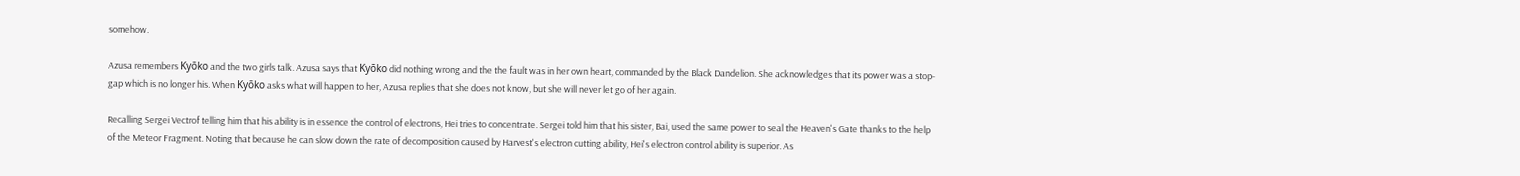somehow.

Azusa remembers Kyōko and the two girls talk. Azusa says that Kyōko did nothing wrong and the the fault was in her own heart, commanded by the Black Dandelion. She acknowledges that its power was a stop-gap which is no longer his. When Kyōko asks what will happen to her, Azusa replies that she does not know, but she will never let go of her again.

Recalling Sergei Vectrof telling him that his ability is in essence the control of electrons, Hei tries to concentrate. Sergei told him that his sister, Bai, used the same power to seal the Heaven's Gate thanks to the help of the Meteor Fragment. Noting that because he can slow down the rate of decomposition caused by Harvest's electron cutting ability, Hei's electron control ability is superior. As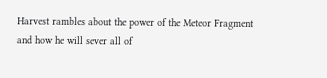Harvest rambles about the power of the Meteor Fragment and how he will sever all of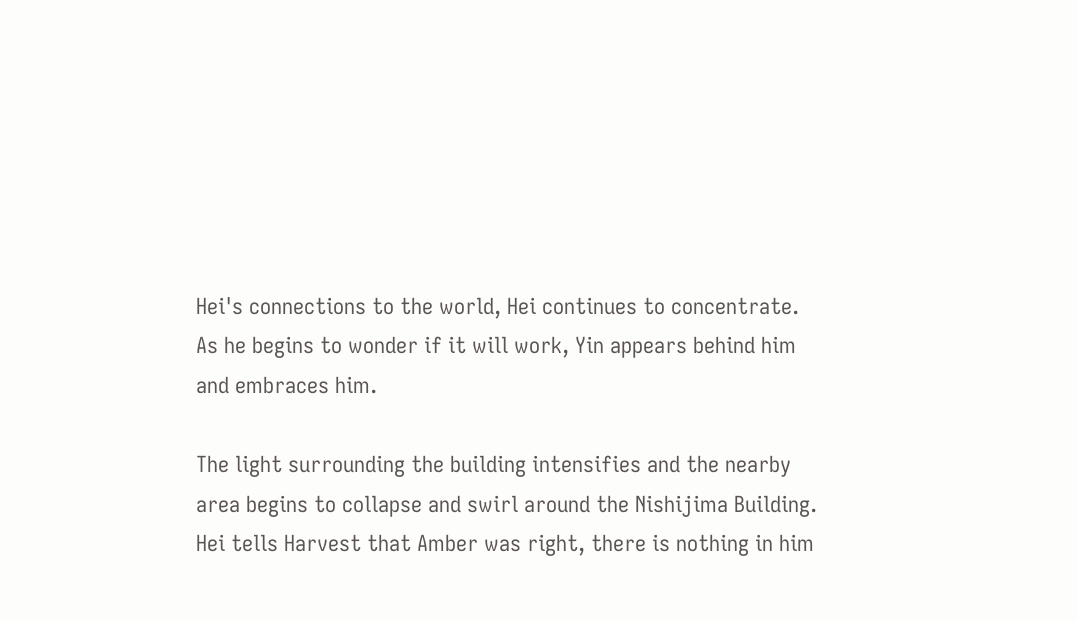Hei's connections to the world, Hei continues to concentrate. As he begins to wonder if it will work, Yin appears behind him and embraces him.

The light surrounding the building intensifies and the nearby area begins to collapse and swirl around the Nishijima Building. Hei tells Harvest that Amber was right, there is nothing in him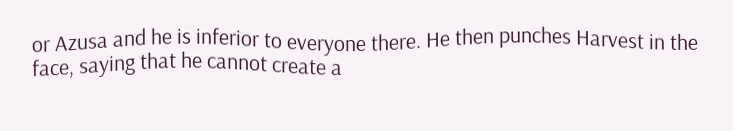or Azusa and he is inferior to everyone there. He then punches Harvest in the face, saying that he cannot create a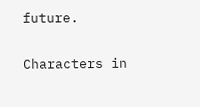future.

Characters in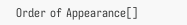Order of Appearance[]